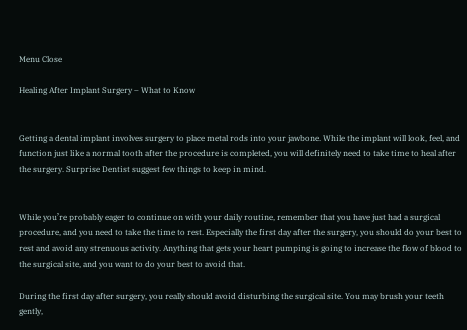Menu Close

Healing After Implant Surgery – What to Know


Getting a dental implant involves surgery to place metal rods into your jawbone. While the implant will look, feel, and function just like a normal tooth after the procedure is completed, you will definitely need to take time to heal after the surgery. Surprise Dentist suggest few things to keep in mind.


While you’re probably eager to continue on with your daily routine, remember that you have just had a surgical procedure, and you need to take the time to rest. Especially the first day after the surgery, you should do your best to rest and avoid any strenuous activity. Anything that gets your heart pumping is going to increase the flow of blood to the surgical site, and you want to do your best to avoid that.

During the first day after surgery, you really should avoid disturbing the surgical site. You may brush your teeth gently,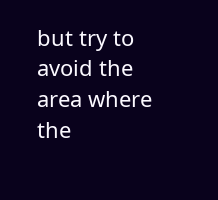but try to avoid the area where the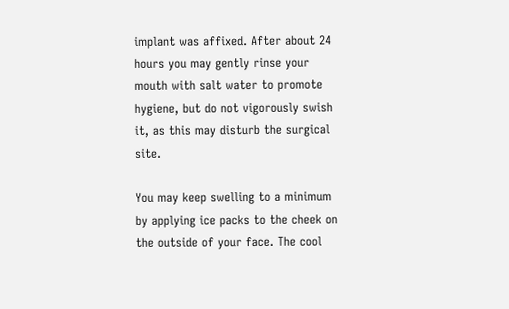implant was affixed. After about 24 hours you may gently rinse your mouth with salt water to promote hygiene, but do not vigorously swish it, as this may disturb the surgical site.

You may keep swelling to a minimum by applying ice packs to the cheek on the outside of your face. The cool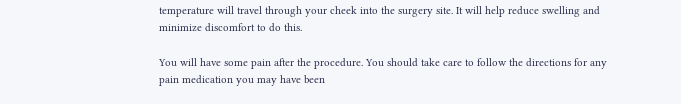temperature will travel through your cheek into the surgery site. It will help reduce swelling and minimize discomfort to do this.

You will have some pain after the procedure. You should take care to follow the directions for any pain medication you may have been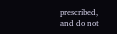prescribed, and do not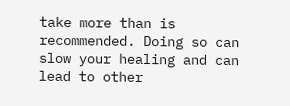take more than is recommended. Doing so can slow your healing and can lead to other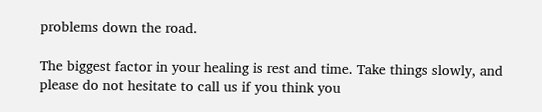problems down the road.

The biggest factor in your healing is rest and time. Take things slowly, and please do not hesitate to call us if you think you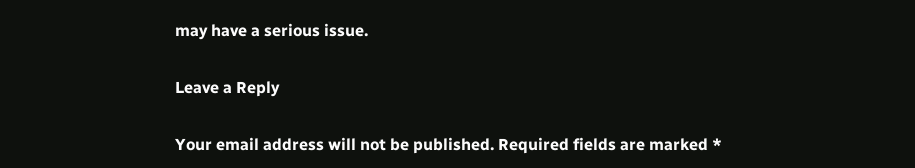may have a serious issue.

Leave a Reply

Your email address will not be published. Required fields are marked *